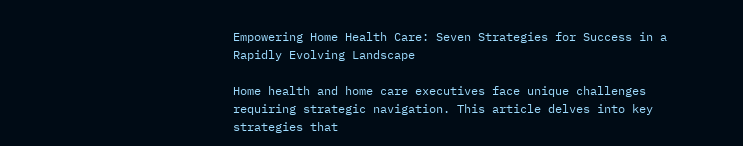Empowering Home Health Care: Seven Strategies for Success in a Rapidly Evolving Landscape

Home health and home care executives face unique challenges requiring strategic navigation. This article delves into key strategies that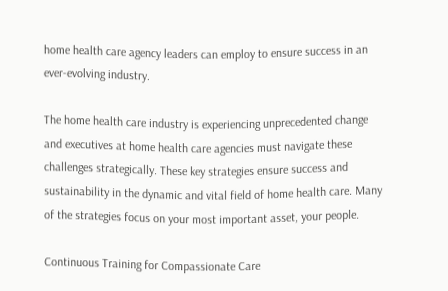home health care agency leaders can employ to ensure success in an ever-evolving industry.

The home health care industry is experiencing unprecedented change and executives at home health care agencies must navigate these challenges strategically. These key strategies ensure success and sustainability in the dynamic and vital field of home health care. Many of the strategies focus on your most important asset, your people.

Continuous Training for Compassionate Care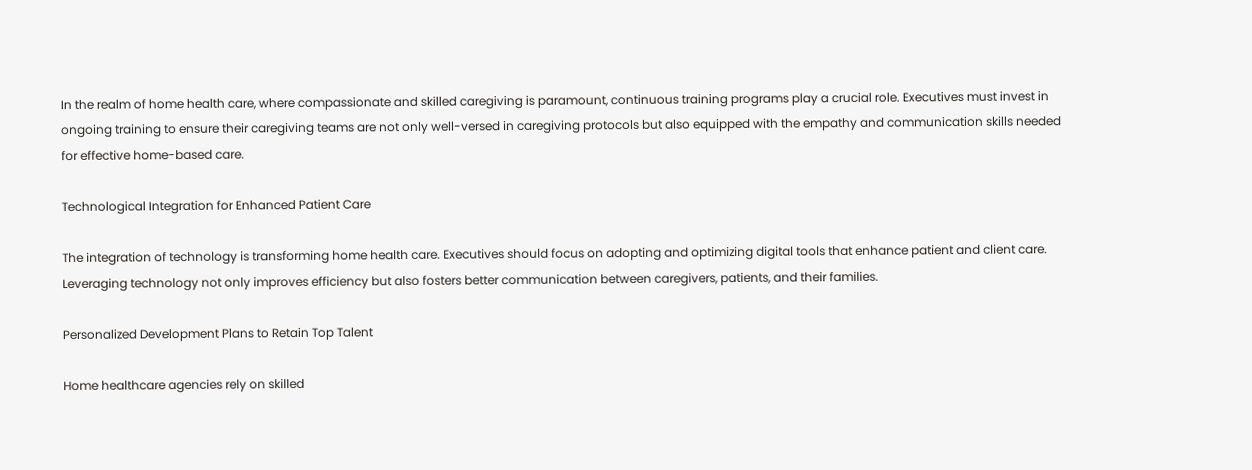In the realm of home health care, where compassionate and skilled caregiving is paramount, continuous training programs play a crucial role. Executives must invest in ongoing training to ensure their caregiving teams are not only well-versed in caregiving protocols but also equipped with the empathy and communication skills needed for effective home-based care.

Technological Integration for Enhanced Patient Care

The integration of technology is transforming home health care. Executives should focus on adopting and optimizing digital tools that enhance patient and client care. Leveraging technology not only improves efficiency but also fosters better communication between caregivers, patients, and their families.

Personalized Development Plans to Retain Top Talent

Home healthcare agencies rely on skilled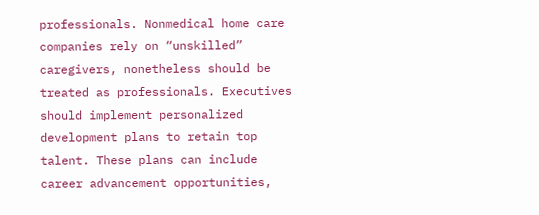professionals. Nonmedical home care companies rely on “unskilled” caregivers, nonetheless should be treated as professionals. Executives should implement personalized development plans to retain top talent. These plans can include career advancement opportunities,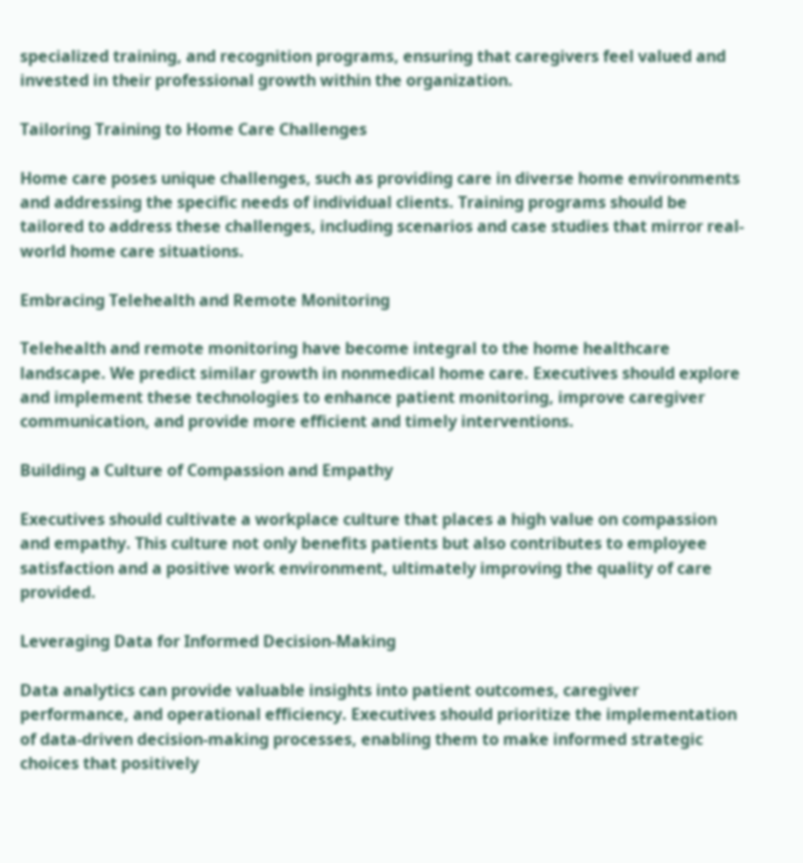specialized training, and recognition programs, ensuring that caregivers feel valued and invested in their professional growth within the organization.

Tailoring Training to Home Care Challenges

Home care poses unique challenges, such as providing care in diverse home environments and addressing the specific needs of individual clients. Training programs should be tailored to address these challenges, including scenarios and case studies that mirror real-world home care situations.

Embracing Telehealth and Remote Monitoring

Telehealth and remote monitoring have become integral to the home healthcare landscape. We predict similar growth in nonmedical home care. Executives should explore and implement these technologies to enhance patient monitoring, improve caregiver communication, and provide more efficient and timely interventions.

Building a Culture of Compassion and Empathy

Executives should cultivate a workplace culture that places a high value on compassion and empathy. This culture not only benefits patients but also contributes to employee satisfaction and a positive work environment, ultimately improving the quality of care provided.

Leveraging Data for Informed Decision-Making

Data analytics can provide valuable insights into patient outcomes, caregiver performance, and operational efficiency. Executives should prioritize the implementation of data-driven decision-making processes, enabling them to make informed strategic choices that positively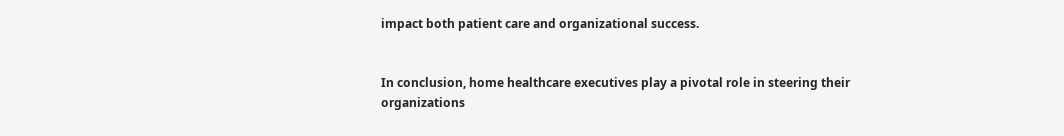impact both patient care and organizational success.


In conclusion, home healthcare executives play a pivotal role in steering their organizations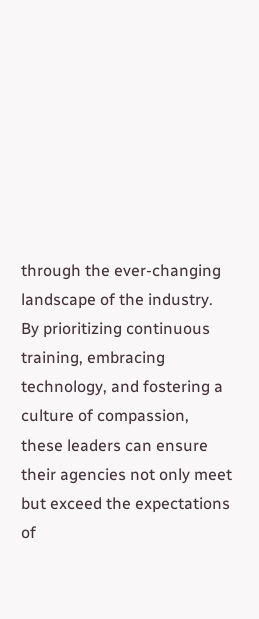through the ever-changing landscape of the industry. By prioritizing continuous training, embracing technology, and fostering a culture of compassion, these leaders can ensure their agencies not only meet but exceed the expectations of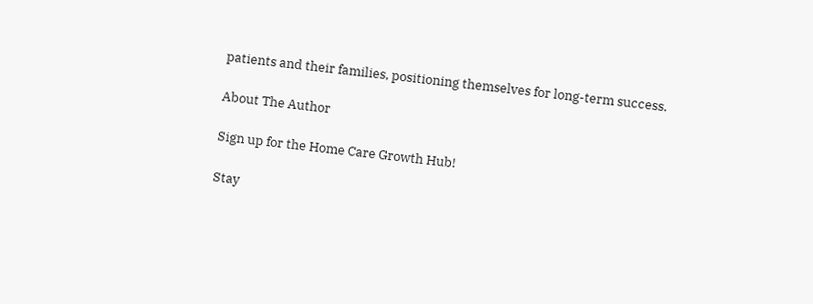patients and their families, positioning themselves for long-term success.

About The Author

Sign up for the Home Care Growth Hub!

Stay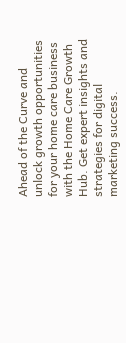Ahead of the Curve and unlock growth opportunities for your home care business with the Home Care Growth Hub. Get expert insights and strategies for digital marketing success.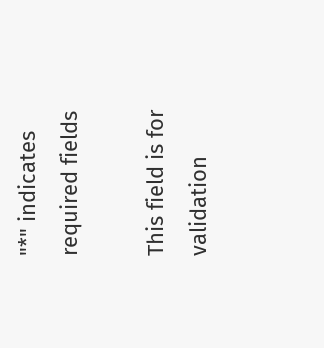"*" indicates required fields

This field is for validation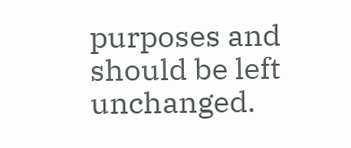purposes and should be left unchanged.